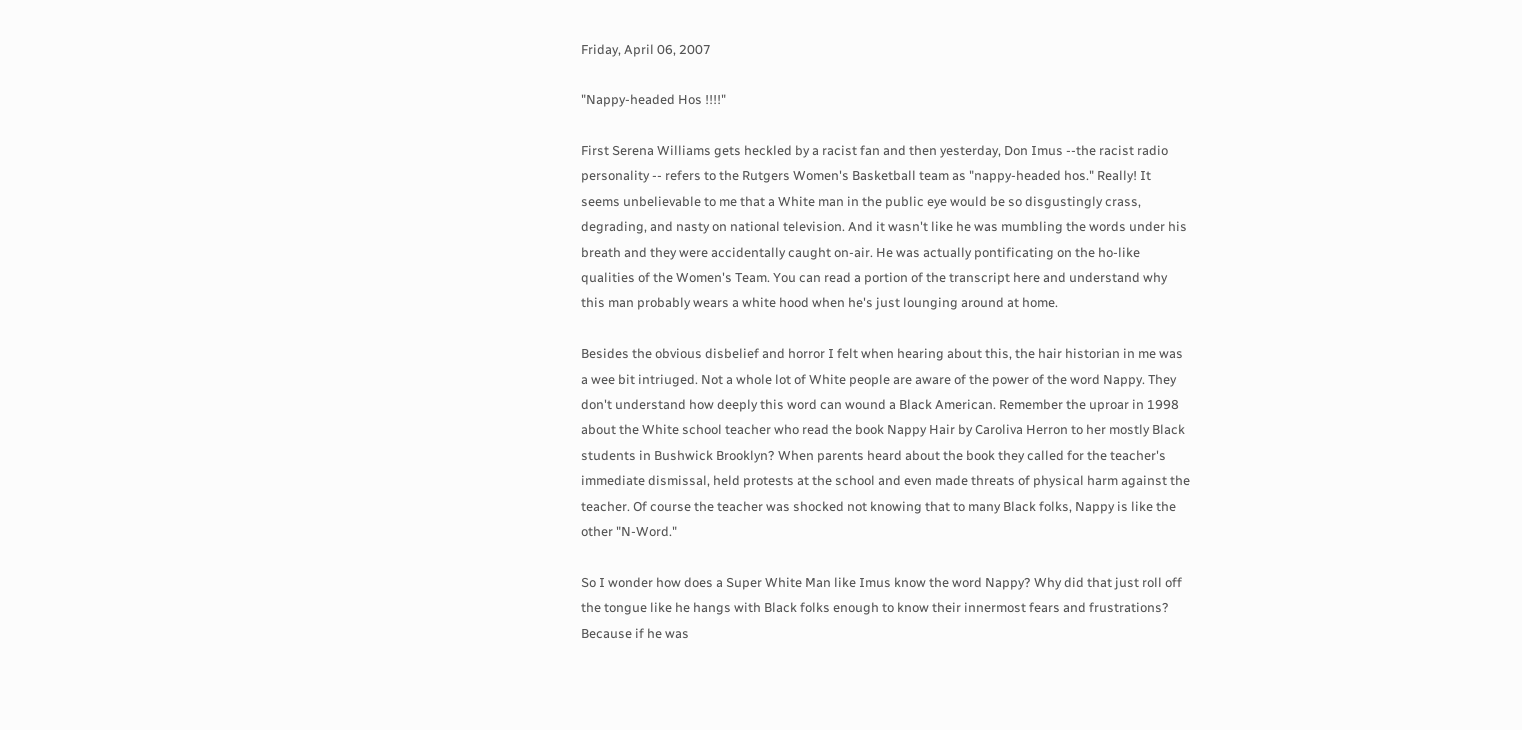Friday, April 06, 2007

"Nappy-headed Hos !!!!"

First Serena Williams gets heckled by a racist fan and then yesterday, Don Imus --the racist radio personality -- refers to the Rutgers Women's Basketball team as "nappy-headed hos." Really! It seems unbelievable to me that a White man in the public eye would be so disgustingly crass, degrading, and nasty on national television. And it wasn't like he was mumbling the words under his breath and they were accidentally caught on-air. He was actually pontificating on the ho-like qualities of the Women's Team. You can read a portion of the transcript here and understand why this man probably wears a white hood when he's just lounging around at home.

Besides the obvious disbelief and horror I felt when hearing about this, the hair historian in me was a wee bit intriuged. Not a whole lot of White people are aware of the power of the word Nappy. They don't understand how deeply this word can wound a Black American. Remember the uproar in 1998 about the White school teacher who read the book Nappy Hair by Caroliva Herron to her mostly Black students in Bushwick Brooklyn? When parents heard about the book they called for the teacher's immediate dismissal, held protests at the school and even made threats of physical harm against the teacher. Of course the teacher was shocked not knowing that to many Black folks, Nappy is like the other "N-Word."

So I wonder how does a Super White Man like Imus know the word Nappy? Why did that just roll off the tongue like he hangs with Black folks enough to know their innermost fears and frustrations? Because if he was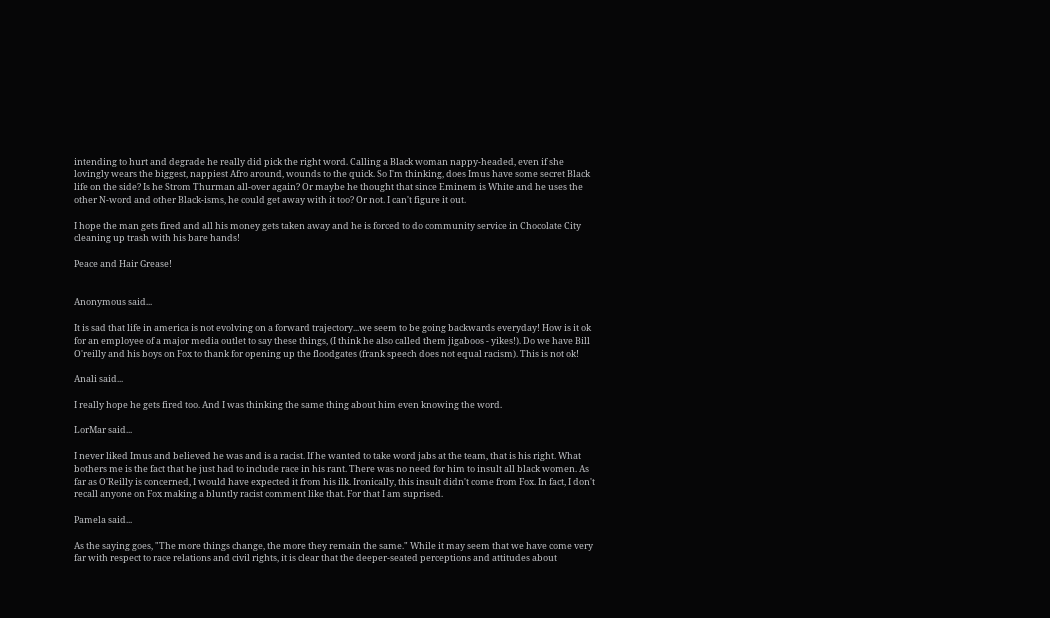intending to hurt and degrade he really did pick the right word. Calling a Black woman nappy-headed, even if she lovingly wears the biggest, nappiest Afro around, wounds to the quick. So I'm thinking, does Imus have some secret Black life on the side? Is he Strom Thurman all-over again? Or maybe he thought that since Eminem is White and he uses the other N-word and other Black-isms, he could get away with it too? Or not. I can't figure it out.

I hope the man gets fired and all his money gets taken away and he is forced to do community service in Chocolate City cleaning up trash with his bare hands!

Peace and Hair Grease!


Anonymous said...

It is sad that life in america is not evolving on a forward trajectory...we seem to be going backwards everyday! How is it ok for an employee of a major media outlet to say these things, (I think he also called them jigaboos - yikes!). Do we have Bill O'reilly and his boys on Fox to thank for opening up the floodgates (frank speech does not equal racism). This is not ok!

Anali said...

I really hope he gets fired too. And I was thinking the same thing about him even knowing the word.

LorMar said...

I never liked Imus and believed he was and is a racist. If he wanted to take word jabs at the team, that is his right. What bothers me is the fact that he just had to include race in his rant. There was no need for him to insult all black women. As far as O'Reilly is concerned, I would have expected it from his ilk. Ironically, this insult didn't come from Fox. In fact, I don't recall anyone on Fox making a bluntly racist comment like that. For that I am suprised.

Pamela said...

As the saying goes, "The more things change, the more they remain the same." While it may seem that we have come very far with respect to race relations and civil rights, it is clear that the deeper-seated perceptions and attitudes about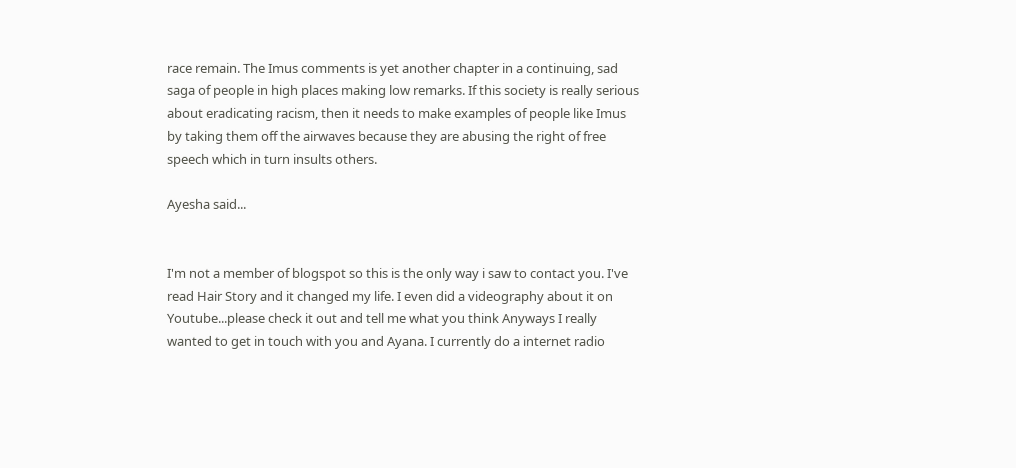race remain. The Imus comments is yet another chapter in a continuing, sad saga of people in high places making low remarks. If this society is really serious about eradicating racism, then it needs to make examples of people like Imus by taking them off the airwaves because they are abusing the right of free speech which in turn insults others.

Ayesha said...


I'm not a member of blogspot so this is the only way i saw to contact you. I've read Hair Story and it changed my life. I even did a videography about it on Youtube...please check it out and tell me what you think Anyways I really wanted to get in touch with you and Ayana. I currently do a internet radio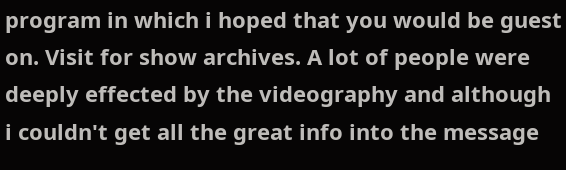program in which i hoped that you would be guest on. Visit for show archives. A lot of people were deeply effected by the videography and although i couldn't get all the great info into the message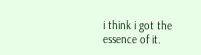i think i got the essence of it.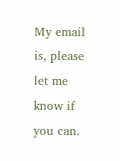My email is, please let me know if you can.